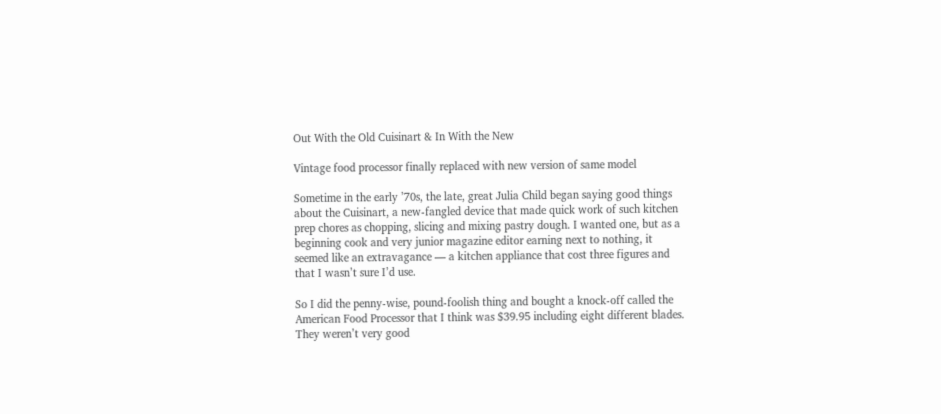Out With the Old Cuisinart & In With the New

Vintage food processor finally replaced with new version of same model

Sometime in the early ’70s, the late, great Julia Child began saying good things about the Cuisinart, a new-fangled device that made quick work of such kitchen prep chores as chopping, slicing and mixing pastry dough. I wanted one, but as a beginning cook and very junior magazine editor earning next to nothing, it seemed like an extravagance — a kitchen appliance that cost three figures and that I wasn’t sure I’d use.

So I did the penny-wise, pound-foolish thing and bought a knock-off called the American Food Processor that I think was $39.95 including eight different blades. They weren’t very good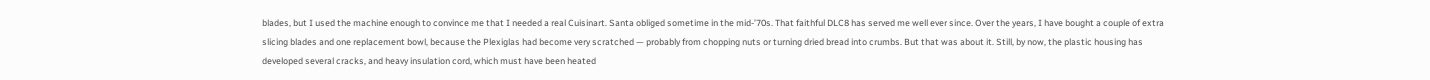blades, but I used the machine enough to convince me that I needed a real Cuisinart. Santa obliged sometime in the mid-’70s. That faithful DLC8 has served me well ever since. Over the years, I have bought a couple of extra slicing blades and one replacement bowl, because the Plexiglas had become very scratched — probably from chopping nuts or turning dried bread into crumbs. But that was about it. Still, by now, the plastic housing has developed several cracks, and heavy insulation cord, which must have been heated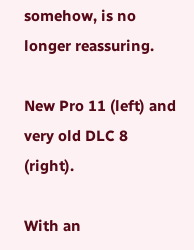somehow, is no longer reassuring.

New Pro 11 (left) and very old DLC 8 (right).

With an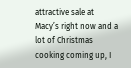attractive sale at Macy’s right now and a lot of Christmas cooking coming up, I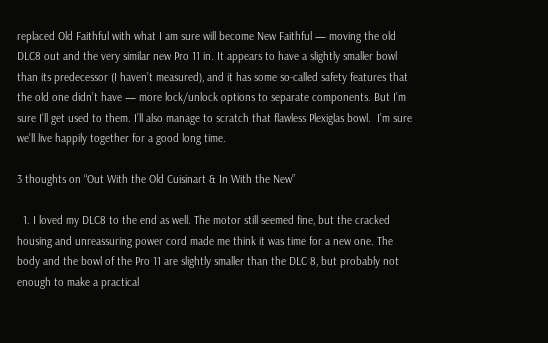replaced Old Faithful with what I am sure will become New Faithful — moving the old DLC8 out and the very similar new Pro 11 in. It appears to have a slightly smaller bowl than its predecessor (I haven’t measured), and it has some so-called safety features that the old one didn’t have — more lock/unlock options to separate components. But I’m sure I’ll get used to them. I’ll also manage to scratch that flawless Plexiglas bowl.  I’m sure we’ll live happily together for a good long time.

3 thoughts on “Out With the Old Cuisinart & In With the New”

  1. I loved my DLC8 to the end as well. The motor still seemed fine, but the cracked housing and unreassuring power cord made me think it was time for a new one. The body and the bowl of the Pro 11 are slightly smaller than the DLC 8, but probably not enough to make a practical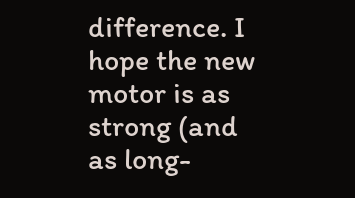difference. I hope the new motor is as strong (and as long-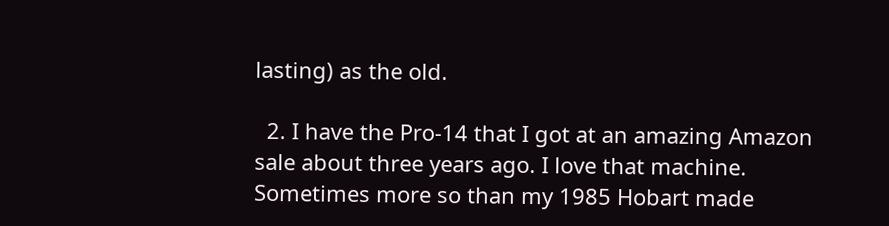lasting) as the old.

  2. I have the Pro-14 that I got at an amazing Amazon sale about three years ago. I love that machine. Sometimes more so than my 1985 Hobart made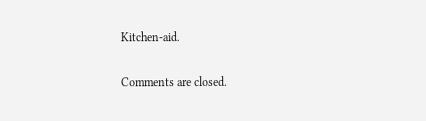Kitchen-aid.

Comments are closed.